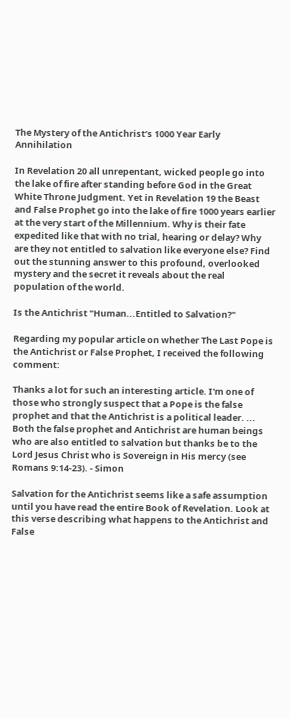The Mystery of the Antichrist’s 1000 Year Early Annihilation

In Revelation 20 all unrepentant, wicked people go into the lake of fire after standing before God in the Great White Throne Judgment. Yet in Revelation 19 the Beast and False Prophet go into the lake of fire 1000 years earlier at the very start of the Millennium. Why is their fate expedited like that with no trial, hearing or delay? Why are they not entitled to salvation like everyone else? Find out the stunning answer to this profound, overlooked mystery and the secret it reveals about the real population of the world.

Is the Antichrist "Human...Entitled to Salvation?"

Regarding my popular article on whether The Last Pope is the Antichrist or False Prophet, I received the following comment:

Thanks a lot for such an interesting article. I'm one of those who strongly suspect that a Pope is the false prophet and that the Antichrist is a political leader. ... Both the false prophet and Antichrist are human beings who are also entitled to salvation but thanks be to the Lord Jesus Christ who is Sovereign in His mercy (see Romans 9:14-23). - Simon

Salvation for the Antichrist seems like a safe assumption until you have read the entire Book of Revelation. Look at this verse describing what happens to the Antichrist and False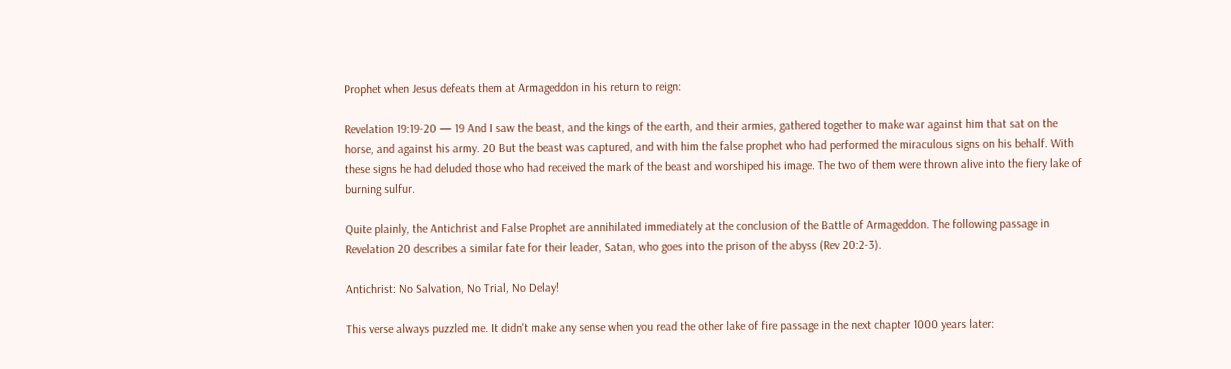Prophet when Jesus defeats them at Armageddon in his return to reign:

Revelation 19:19-20 — 19 And I saw the beast, and the kings of the earth, and their armies, gathered together to make war against him that sat on the horse, and against his army. 20 But the beast was captured, and with him the false prophet who had performed the miraculous signs on his behalf. With these signs he had deluded those who had received the mark of the beast and worshiped his image. The two of them were thrown alive into the fiery lake of burning sulfur.

Quite plainly, the Antichrist and False Prophet are annihilated immediately at the conclusion of the Battle of Armageddon. The following passage in Revelation 20 describes a similar fate for their leader, Satan, who goes into the prison of the abyss (Rev 20:2-3).

Antichrist: No Salvation, No Trial, No Delay!

This verse always puzzled me. It didn't make any sense when you read the other lake of fire passage in the next chapter 1000 years later: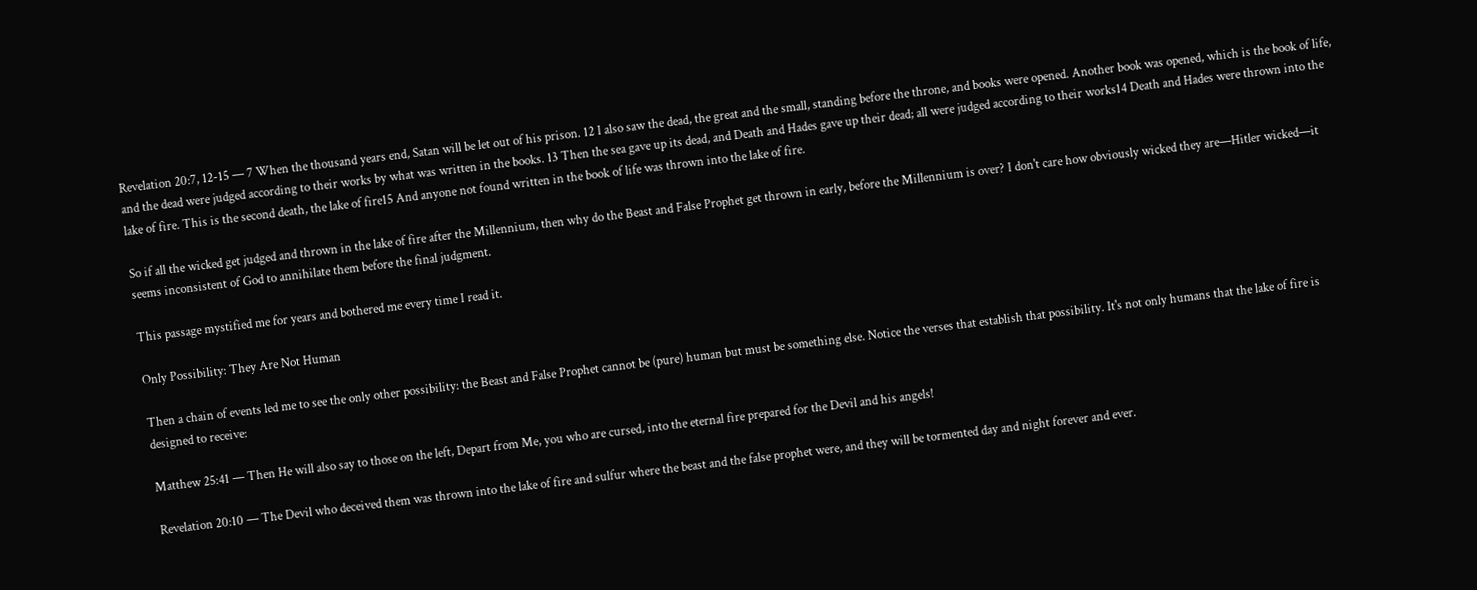Revelation 20:7, 12-15 — 7 When the thousand years end, Satan will be let out of his prison. 12 I also saw the dead, the great and the small, standing before the throne, and books were opened. Another book was opened, which is the book of life, and the dead were judged according to their works by what was written in the books. 13 Then the sea gave up its dead, and Death and Hades gave up their dead; all were judged according to their works14 Death and Hades were thrown into the lake of fire. This is the second death, the lake of fire15 And anyone not found written in the book of life was thrown into the lake of fire.

So if all the wicked get judged and thrown in the lake of fire after the Millennium, then why do the Beast and False Prophet get thrown in early, before the Millennium is over? I don't care how obviously wicked they are—Hitler wicked—it seems inconsistent of God to annihilate them before the final judgment.

This passage mystified me for years and bothered me every time I read it.

Only Possibility: They Are Not Human

Then a chain of events led me to see the only other possibility: the Beast and False Prophet cannot be (pure) human but must be something else. Notice the verses that establish that possibility. It's not only humans that the lake of fire is designed to receive:

Matthew 25:41 — Then He will also say to those on the left, Depart from Me, you who are cursed, into the eternal fire prepared for the Devil and his angels!

Revelation 20:10 — The Devil who deceived them was thrown into the lake of fire and sulfur where the beast and the false prophet were, and they will be tormented day and night forever and ever.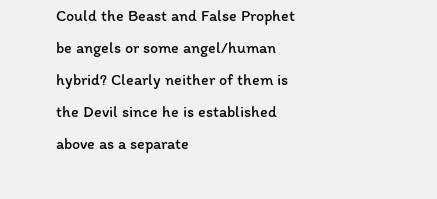Could the Beast and False Prophet be angels or some angel/human hybrid? Clearly neither of them is the Devil since he is established above as a separate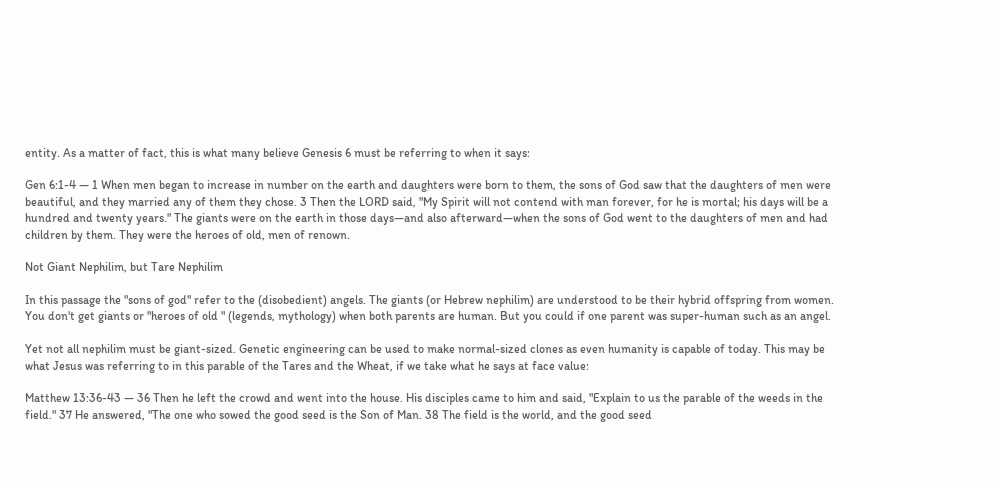entity. As a matter of fact, this is what many believe Genesis 6 must be referring to when it says:

Gen 6:1-4 — 1 When men began to increase in number on the earth and daughters were born to them, the sons of God saw that the daughters of men were beautiful, and they married any of them they chose. 3 Then the LORD said, "My Spirit will not contend with man forever, for he is mortal; his days will be a hundred and twenty years." The giants were on the earth in those days—and also afterward—when the sons of God went to the daughters of men and had children by them. They were the heroes of old, men of renown.

Not Giant Nephilim, but Tare Nephilim

In this passage the "sons of god" refer to the (disobedient) angels. The giants (or Hebrew nephilim) are understood to be their hybrid offspring from women. You don't get giants or "heroes of old " (legends, mythology) when both parents are human. But you could if one parent was super-human such as an angel.

Yet not all nephilim must be giant-sized. Genetic engineering can be used to make normal-sized clones as even humanity is capable of today. This may be what Jesus was referring to in this parable of the Tares and the Wheat, if we take what he says at face value:

Matthew 13:36-43 — 36 Then he left the crowd and went into the house. His disciples came to him and said, "Explain to us the parable of the weeds in the field." 37 He answered, "The one who sowed the good seed is the Son of Man. 38 The field is the world, and the good seed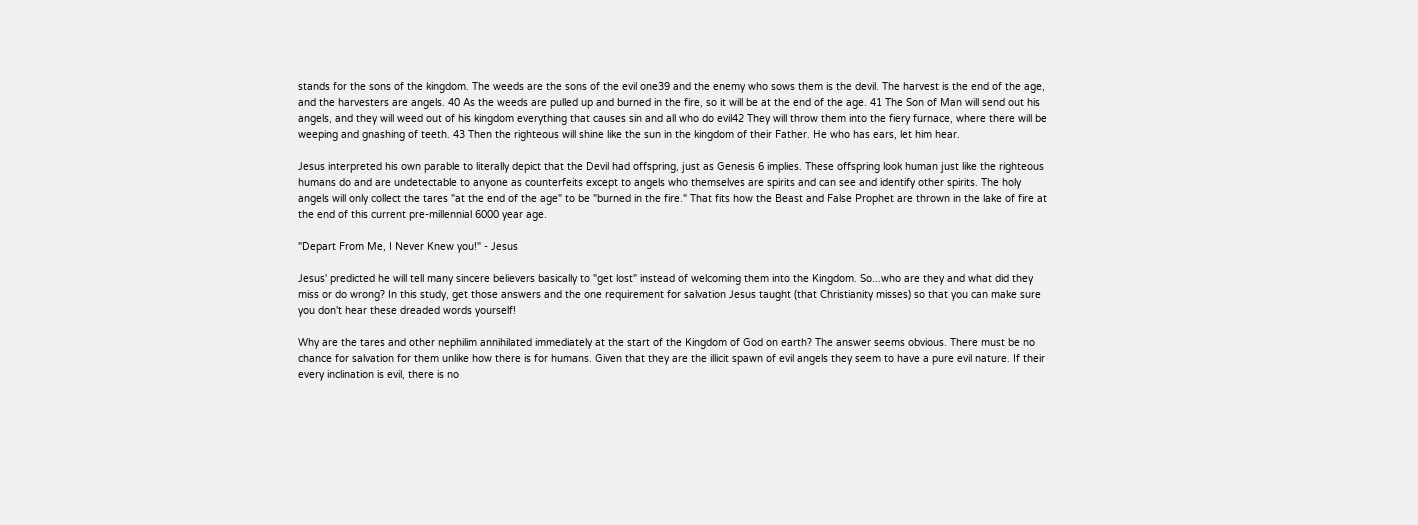stands for the sons of the kingdom. The weeds are the sons of the evil one39 and the enemy who sows them is the devil. The harvest is the end of the age, and the harvesters are angels. 40 As the weeds are pulled up and burned in the fire, so it will be at the end of the age. 41 The Son of Man will send out his angels, and they will weed out of his kingdom everything that causes sin and all who do evil42 They will throw them into the fiery furnace, where there will be weeping and gnashing of teeth. 43 Then the righteous will shine like the sun in the kingdom of their Father. He who has ears, let him hear.

Jesus interpreted his own parable to literally depict that the Devil had offspring, just as Genesis 6 implies. These offspring look human just like the righteous humans do and are undetectable to anyone as counterfeits except to angels who themselves are spirits and can see and identify other spirits. The holy angels will only collect the tares "at the end of the age" to be "burned in the fire." That fits how the Beast and False Prophet are thrown in the lake of fire at the end of this current pre-millennial 6000 year age.

"Depart From Me, I Never Knew you!" - Jesus

Jesus' predicted he will tell many sincere believers basically to "get lost" instead of welcoming them into the Kingdom. So...who are they and what did they miss or do wrong? In this study, get those answers and the one requirement for salvation Jesus taught (that Christianity misses) so that you can make sure you don't hear these dreaded words yourself!

Why are the tares and other nephilim annihilated immediately at the start of the Kingdom of God on earth? The answer seems obvious. There must be no chance for salvation for them unlike how there is for humans. Given that they are the illicit spawn of evil angels they seem to have a pure evil nature. If their every inclination is evil, there is no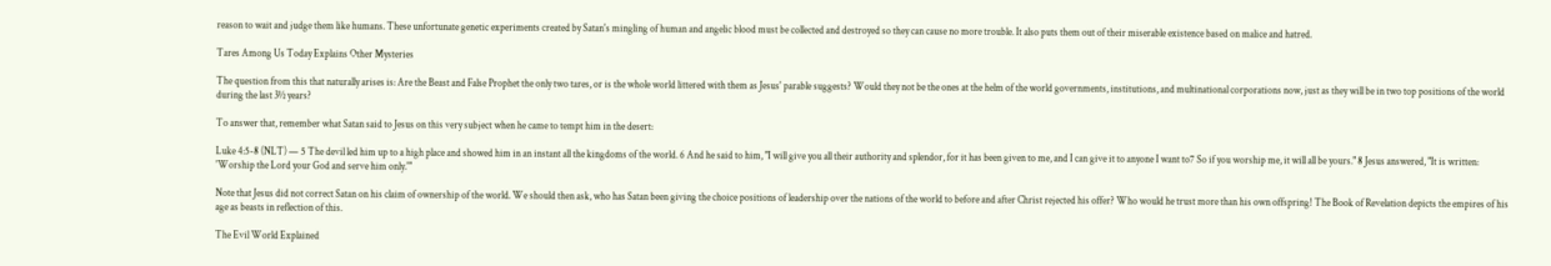reason to wait and judge them like humans. These unfortunate genetic experiments created by Satan's mingling of human and angelic blood must be collected and destroyed so they can cause no more trouble. It also puts them out of their miserable existence based on malice and hatred.

Tares Among Us Today Explains Other Mysteries

The question from this that naturally arises is: Are the Beast and False Prophet the only two tares, or is the whole world littered with them as Jesus' parable suggests? Would they not be the ones at the helm of the world governments, institutions, and multinational corporations now, just as they will be in two top positions of the world during the last 3½ years?

To answer that, remember what Satan said to Jesus on this very subject when he came to tempt him in the desert:

Luke 4:5-8 (NLT) — 5 The devil led him up to a high place and showed him in an instant all the kingdoms of the world. 6 And he said to him, "I will give you all their authority and splendor, for it has been given to me, and I can give it to anyone I want to7 So if you worship me, it will all be yours." 8 Jesus answered, "It is written: 'Worship the Lord your God and serve him only.'"

Note that Jesus did not correct Satan on his claim of ownership of the world. We should then ask, who has Satan been giving the choice positions of leadership over the nations of the world to before and after Christ rejected his offer? Who would he trust more than his own offspring! The Book of Revelation depicts the empires of his age as beasts in reflection of this.

The Evil World Explained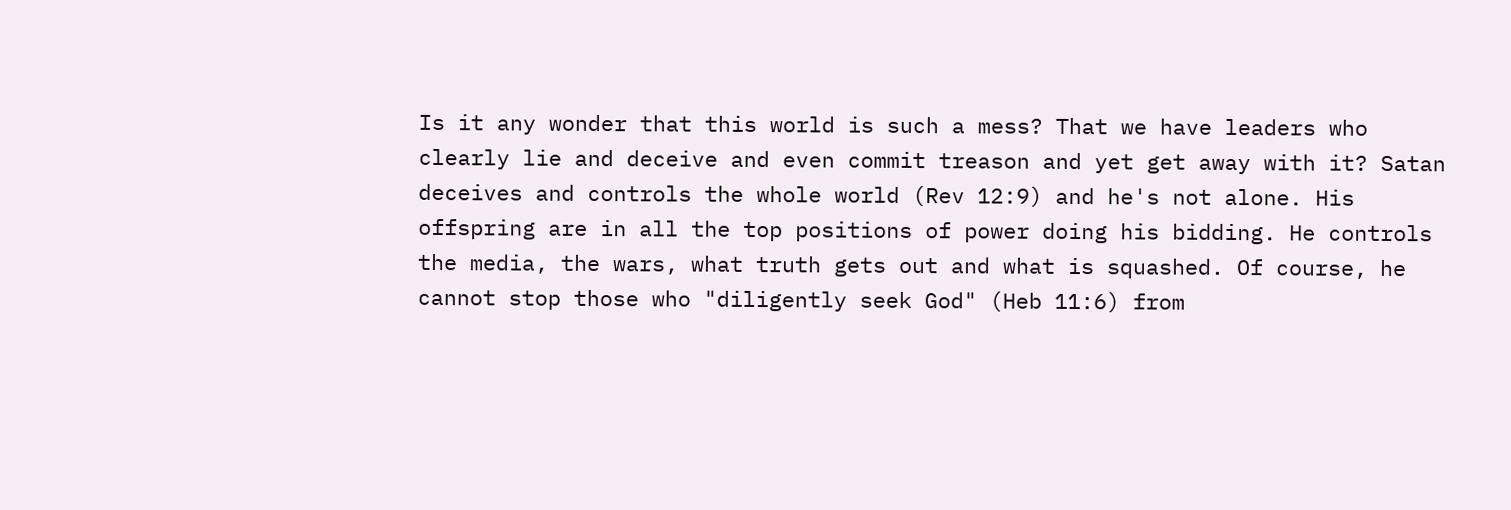Is it any wonder that this world is such a mess? That we have leaders who clearly lie and deceive and even commit treason and yet get away with it? Satan deceives and controls the whole world (Rev 12:9) and he's not alone. His offspring are in all the top positions of power doing his bidding. He controls the media, the wars, what truth gets out and what is squashed. Of course, he cannot stop those who "diligently seek God" (Heb 11:6) from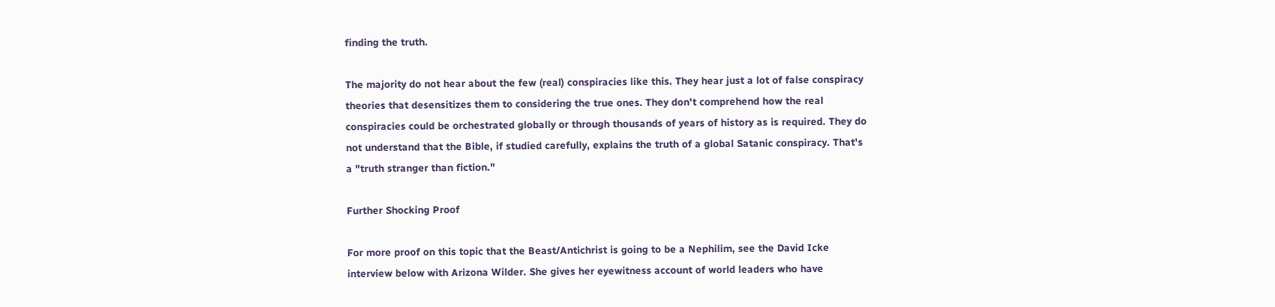finding the truth.

The majority do not hear about the few (real) conspiracies like this. They hear just a lot of false conspiracy theories that desensitizes them to considering the true ones. They don't comprehend how the real conspiracies could be orchestrated globally or through thousands of years of history as is required. They do not understand that the Bible, if studied carefully, explains the truth of a global Satanic conspiracy. That's a "truth stranger than fiction."

Further Shocking Proof

For more proof on this topic that the Beast/Antichrist is going to be a Nephilim, see the David Icke interview below with Arizona Wilder. She gives her eyewitness account of world leaders who have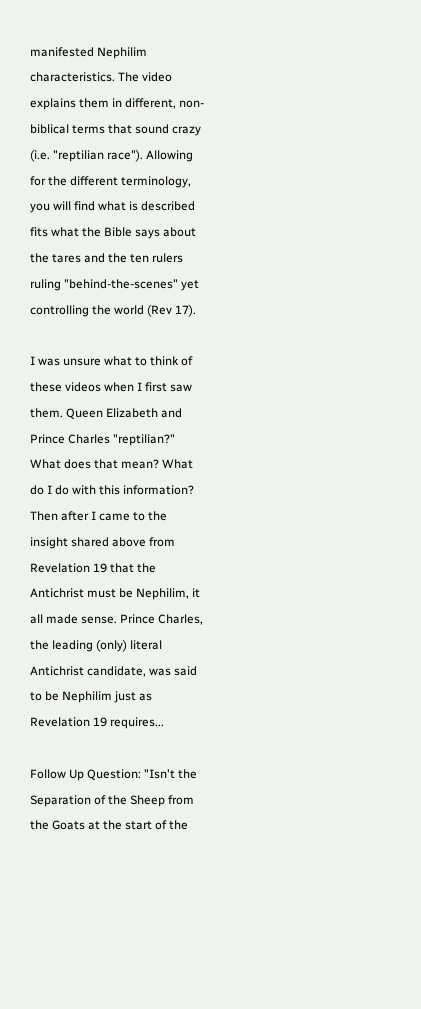manifested Nephilim characteristics. The video explains them in different, non-biblical terms that sound crazy (i.e. "reptilian race"). Allowing for the different terminology, you will find what is described fits what the Bible says about the tares and the ten rulers ruling "behind-the-scenes" yet controlling the world (Rev 17).

I was unsure what to think of these videos when I first saw them. Queen Elizabeth and Prince Charles "reptilian?" What does that mean? What do I do with this information? Then after I came to the insight shared above from Revelation 19 that the Antichrist must be Nephilim, it all made sense. Prince Charles, the leading (only) literal Antichrist candidate, was said to be Nephilim just as Revelation 19 requires...

Follow Up Question: "Isn't the Separation of the Sheep from the Goats at the start of the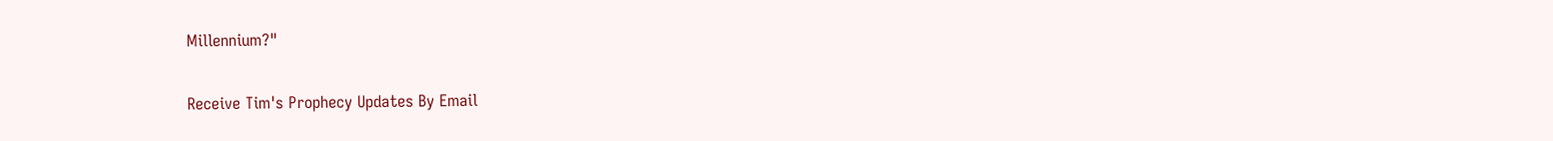Millennium?"

Receive Tim's Prophecy Updates By Email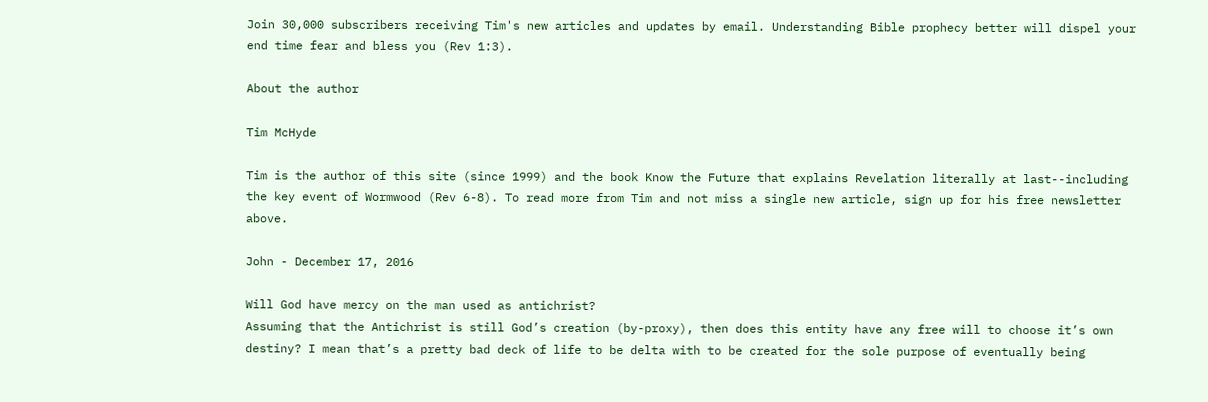Join 30,000 subscribers receiving Tim's new articles and updates by email. Understanding Bible prophecy better will dispel your end time fear and bless you (Rev 1:3).

About the author

Tim McHyde

Tim is the author of this site (since 1999) and the book Know the Future that explains Revelation literally at last--including the key event of Wormwood (Rev 6-8). To read more from Tim and not miss a single new article, sign up for his free newsletter above.

John - December 17, 2016

Will God have mercy on the man used as antichrist?
Assuming that the Antichrist is still God’s creation (by-proxy), then does this entity have any free will to choose it’s own destiny? I mean that’s a pretty bad deck of life to be delta with to be created for the sole purpose of eventually being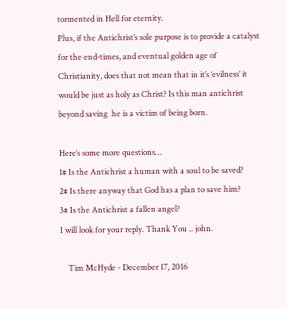tormented in Hell for eternity.
Plus, if the Antichrist’s sole purpose is to provide a catalyst for the end-times, and eventual golden age of Christianity, does that not mean that in it’s ‘evilness’ it would be just as holy as Christ? Is this man antichrist beyond saving  he is a victim of being born.

Here’s some more questions…
1# Is the Antichrist a human with a soul to be saved?
2# Is there anyway that God has a plan to save him?
3# Is the Antichrist a fallen angel?
I will look for your reply. Thank You .. john.

    Tim McHyde - December 17, 2016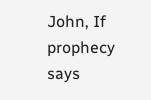John, If prophecy says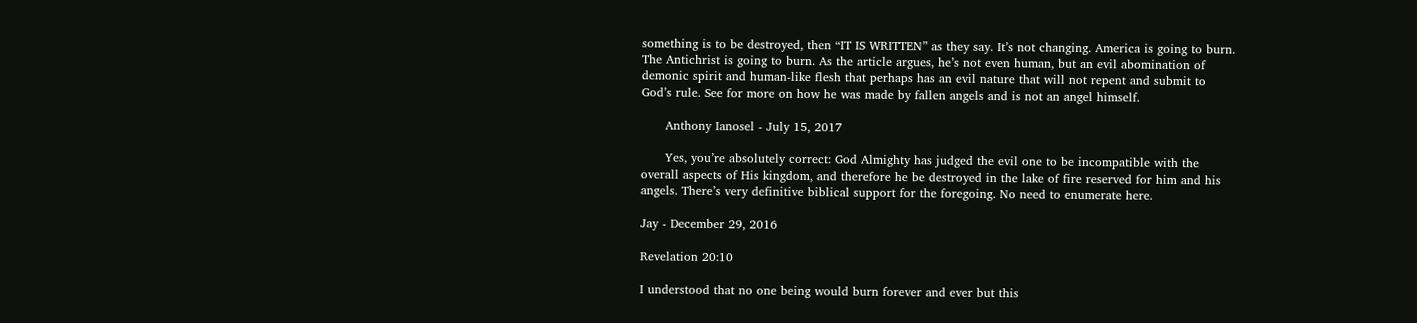something is to be destroyed, then “IT IS WRITTEN” as they say. It’s not changing. America is going to burn. The Antichrist is going to burn. As the article argues, he’s not even human, but an evil abomination of demonic spirit and human-like flesh that perhaps has an evil nature that will not repent and submit to God’s rule. See for more on how he was made by fallen angels and is not an angel himself.

      Anthony Ianosel - July 15, 2017

      Yes, you’re absolutely correct: God Almighty has judged the evil one to be incompatible with the overall aspects of His kingdom, and therefore he be destroyed in the lake of fire reserved for him and his angels. There’s very definitive biblical support for the foregoing. No need to enumerate here.

Jay - December 29, 2016

Revelation 20:10

I understood that no one being would burn forever and ever but this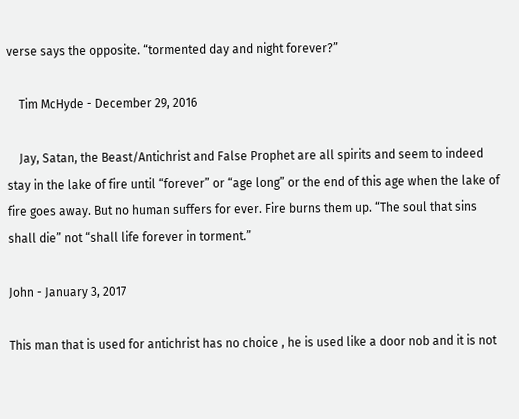verse says the opposite. “tormented day and night forever?”

    Tim McHyde - December 29, 2016

    Jay, Satan, the Beast/Antichrist and False Prophet are all spirits and seem to indeed stay in the lake of fire until “forever” or “age long” or the end of this age when the lake of fire goes away. But no human suffers for ever. Fire burns them up. “The soul that sins shall die” not “shall life forever in torment.”

John - January 3, 2017

This man that is used for antichrist has no choice , he is used like a door nob and it is not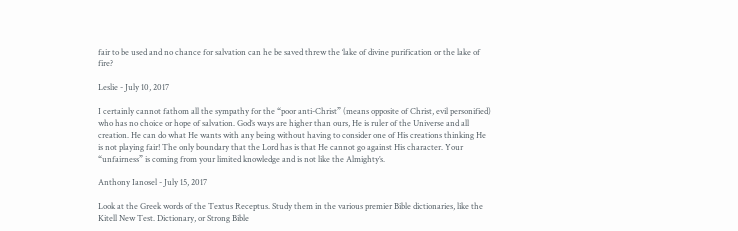fair to be used and no chance for salvation can he be saved threw the ‘lake of divine purification or the lake of fire?

Leslie - July 10, 2017

I certainly cannot fathom all the sympathy for the “poor anti-Christ” (means opposite of Christ, evil personified) who has no choice or hope of salvation. God’s ways are higher than ours, He is ruler of the Universe and all creation. He can do what He wants with any being without having to consider one of His creations thinking He is not playing fair! The only boundary that the Lord has is that He cannot go against His character. Your “unfairness” is coming from your limited knowledge and is not like the Almighty’s.

Anthony Ianosel - July 15, 2017

Look at the Greek words of the Textus Receptus. Study them in the various premier Bible dictionaries, like the Kitell New Test. Dictionary, or Strong Bible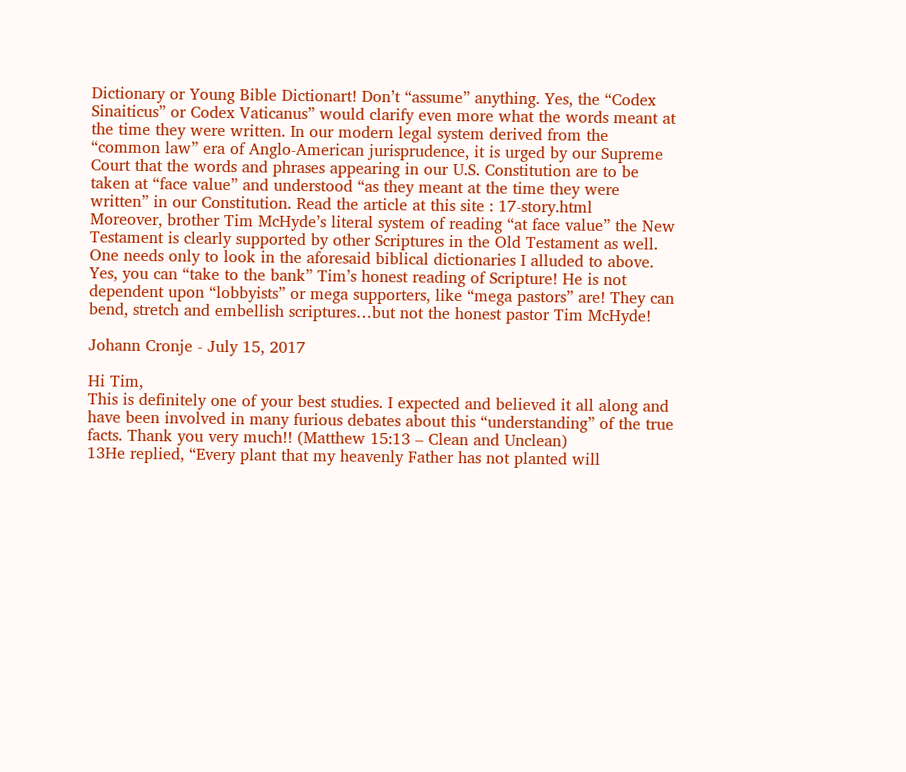Dictionary or Young Bible Dictionart! Don’t “assume” anything. Yes, the “Codex Sinaiticus” or Codex Vaticanus” would clarify even more what the words meant at the time they were written. In our modern legal system derived from the “common law” era of Anglo-American jurisprudence, it is urged by our Supreme Court that the words and phrases appearing in our U.S. Constitution are to be taken at “face value” and understood “as they meant at the time they were written” in our Constitution. Read the article at this site : 17-story.html
Moreover, brother Tim McHyde’s literal system of reading “at face value” the New Testament is clearly supported by other Scriptures in the Old Testament as well. One needs only to look in the aforesaid biblical dictionaries I alluded to above. Yes, you can “take to the bank” Tim’s honest reading of Scripture! He is not dependent upon “lobbyists” or mega supporters, like “mega pastors” are! They can bend, stretch and embellish scriptures…but not the honest pastor Tim McHyde!

Johann Cronje - July 15, 2017

Hi Tim,
This is definitely one of your best studies. I expected and believed it all along and have been involved in many furious debates about this “understanding” of the true facts. Thank you very much!! (Matthew 15:13 – Clean and Unclean)
13He replied, “Every plant that my heavenly Father has not planted will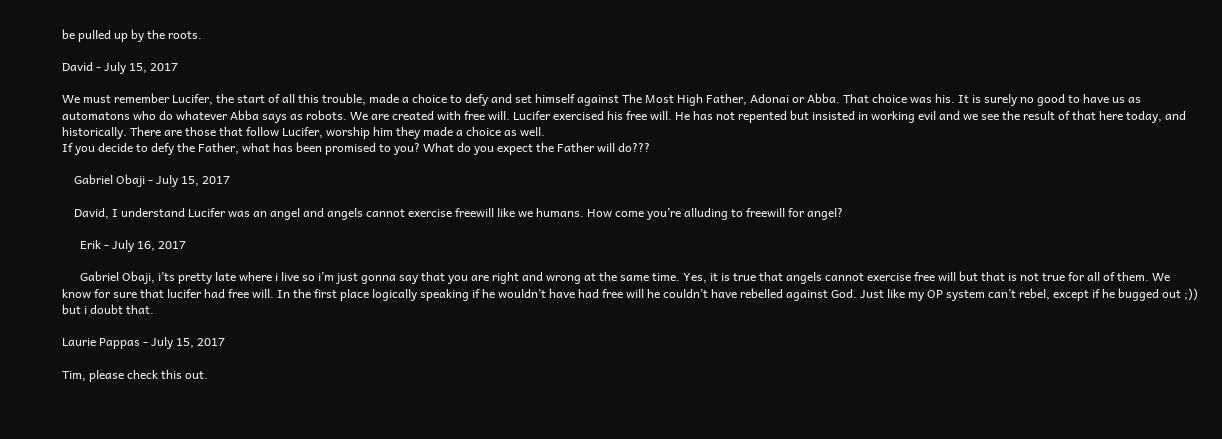be pulled up by the roots.

David - July 15, 2017

We must remember Lucifer, the start of all this trouble, made a choice to defy and set himself against The Most High Father, Adonai or Abba. That choice was his. It is surely no good to have us as automatons who do whatever Abba says as robots. We are created with free will. Lucifer exercised his free will. He has not repented but insisted in working evil and we see the result of that here today, and historically. There are those that follow Lucifer, worship him they made a choice as well.
If you decide to defy the Father, what has been promised to you? What do you expect the Father will do???

    Gabriel Obaji - July 15, 2017

    David, I understand Lucifer was an angel and angels cannot exercise freewill like we humans. How come you’re alluding to freewill for angel?

      Erik - July 16, 2017

      Gabriel Obaji, i’ts pretty late where i live so i’m just gonna say that you are right and wrong at the same time. Yes, it is true that angels cannot exercise free will but that is not true for all of them. We know for sure that lucifer had free will. In the first place logically speaking if he wouldn’t have had free will he couldn’t have rebelled against God. Just like my OP system can’t rebel, except if he bugged out ;)) but i doubt that.

Laurie Pappas - July 15, 2017

Tim, please check this out.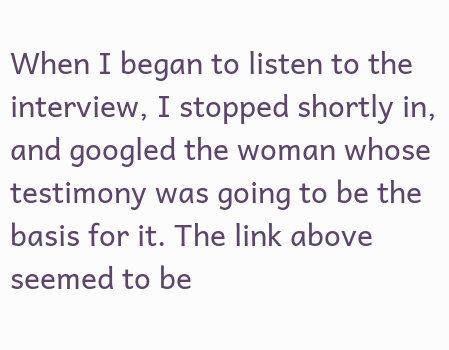When I began to listen to the interview, I stopped shortly in, and googled the woman whose testimony was going to be the basis for it. The link above seemed to be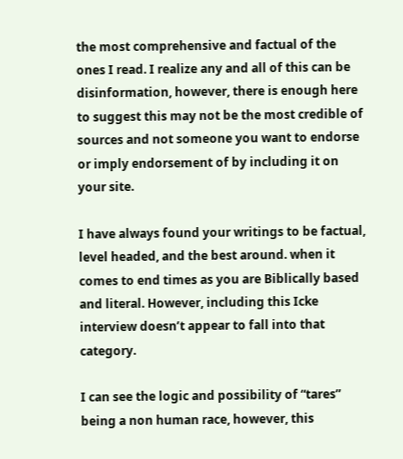the most comprehensive and factual of the ones I read. I realize any and all of this can be disinformation, however, there is enough here to suggest this may not be the most credible of sources and not someone you want to endorse or imply endorsement of by including it on your site.

I have always found your writings to be factual, level headed, and the best around. when it comes to end times as you are Biblically based and literal. However, including this Icke interview doesn’t appear to fall into that category.

I can see the logic and possibility of “tares” being a non human race, however, this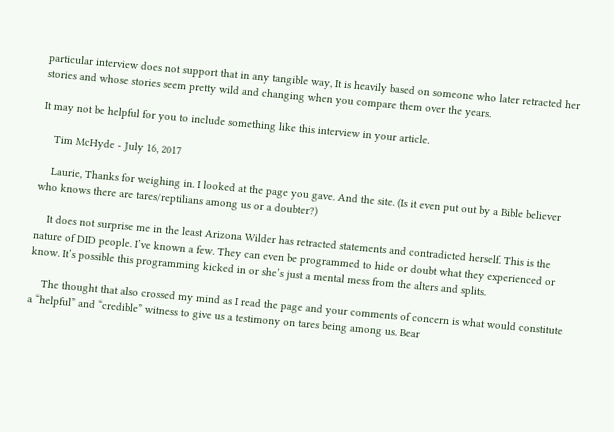particular interview does not support that in any tangible way, It is heavily based on someone who later retracted her stories and whose stories seem pretty wild and changing when you compare them over the years.

It may not be helpful for you to include something like this interview in your article.

    Tim McHyde - July 16, 2017

    Laurie, Thanks for weighing in. I looked at the page you gave. And the site. (Is it even put out by a Bible believer who knows there are tares/reptilians among us or a doubter?)

    It does not surprise me in the least Arizona Wilder has retracted statements and contradicted herself. This is the nature of DID people. I’ve known a few. They can even be programmed to hide or doubt what they experienced or know. It’s possible this programming kicked in or she’s just a mental mess from the alters and splits.

    The thought that also crossed my mind as I read the page and your comments of concern is what would constitute a “helpful” and “credible” witness to give us a testimony on tares being among us. Bear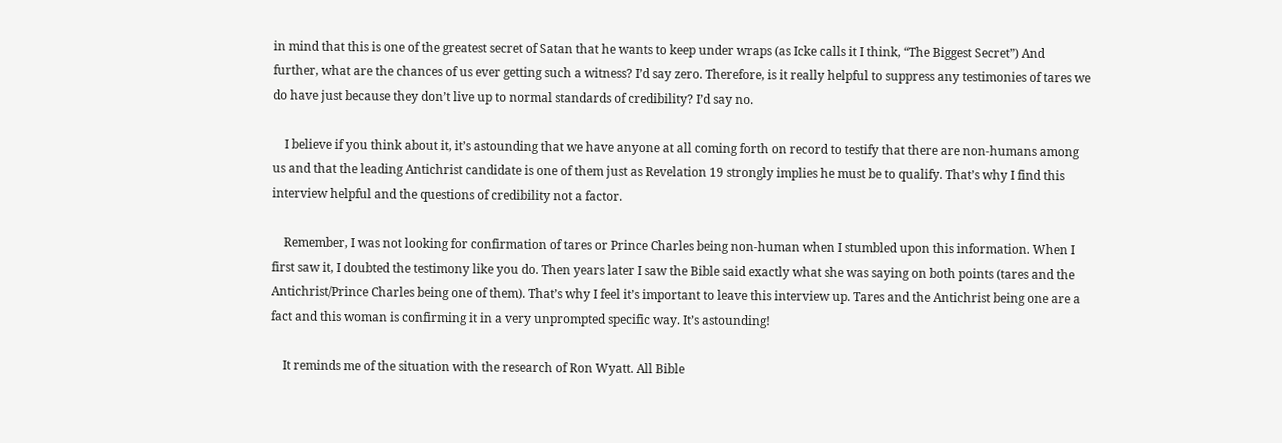in mind that this is one of the greatest secret of Satan that he wants to keep under wraps (as Icke calls it I think, “The Biggest Secret”) And further, what are the chances of us ever getting such a witness? I’d say zero. Therefore, is it really helpful to suppress any testimonies of tares we do have just because they don’t live up to normal standards of credibility? I’d say no.

    I believe if you think about it, it’s astounding that we have anyone at all coming forth on record to testify that there are non-humans among us and that the leading Antichrist candidate is one of them just as Revelation 19 strongly implies he must be to qualify. That’s why I find this interview helpful and the questions of credibility not a factor.

    Remember, I was not looking for confirmation of tares or Prince Charles being non-human when I stumbled upon this information. When I first saw it, I doubted the testimony like you do. Then years later I saw the Bible said exactly what she was saying on both points (tares and the Antichrist/Prince Charles being one of them). That’s why I feel it’s important to leave this interview up. Tares and the Antichrist being one are a fact and this woman is confirming it in a very unprompted specific way. It’s astounding!

    It reminds me of the situation with the research of Ron Wyatt. All Bible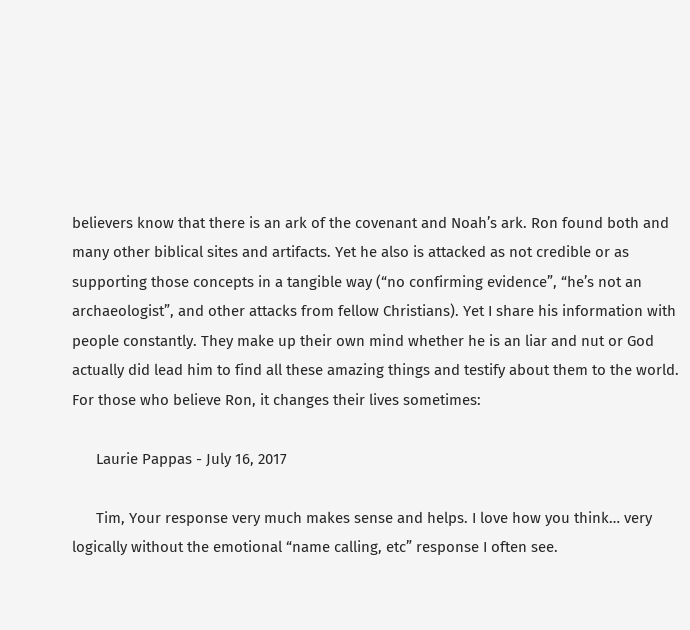believers know that there is an ark of the covenant and Noah’s ark. Ron found both and many other biblical sites and artifacts. Yet he also is attacked as not credible or as supporting those concepts in a tangible way (“no confirming evidence”, “he’s not an archaeologist”, and other attacks from fellow Christians). Yet I share his information with people constantly. They make up their own mind whether he is an liar and nut or God actually did lead him to find all these amazing things and testify about them to the world. For those who believe Ron, it changes their lives sometimes:

      Laurie Pappas - July 16, 2017

      Tim, Your response very much makes sense and helps. I love how you think… very logically without the emotional “name calling, etc” response I often see.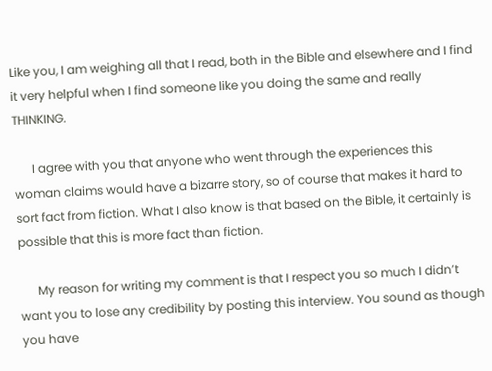Like you, I am weighing all that I read, both in the Bible and elsewhere and I find it very helpful when I find someone like you doing the same and really THINKING.

      I agree with you that anyone who went through the experiences this woman claims would have a bizarre story, so of course that makes it hard to sort fact from fiction. What I also know is that based on the Bible, it certainly is possible that this is more fact than fiction.

      My reason for writing my comment is that I respect you so much I didn’t want you to lose any credibility by posting this interview. You sound as though you have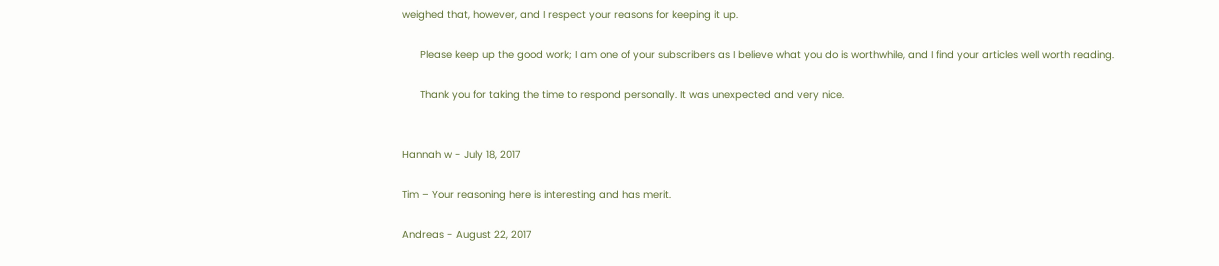weighed that, however, and I respect your reasons for keeping it up.

      Please keep up the good work; I am one of your subscribers as I believe what you do is worthwhile, and I find your articles well worth reading.

      Thank you for taking the time to respond personally. It was unexpected and very nice.


Hannah w - July 18, 2017

Tim – Your reasoning here is interesting and has merit.

Andreas - August 22, 2017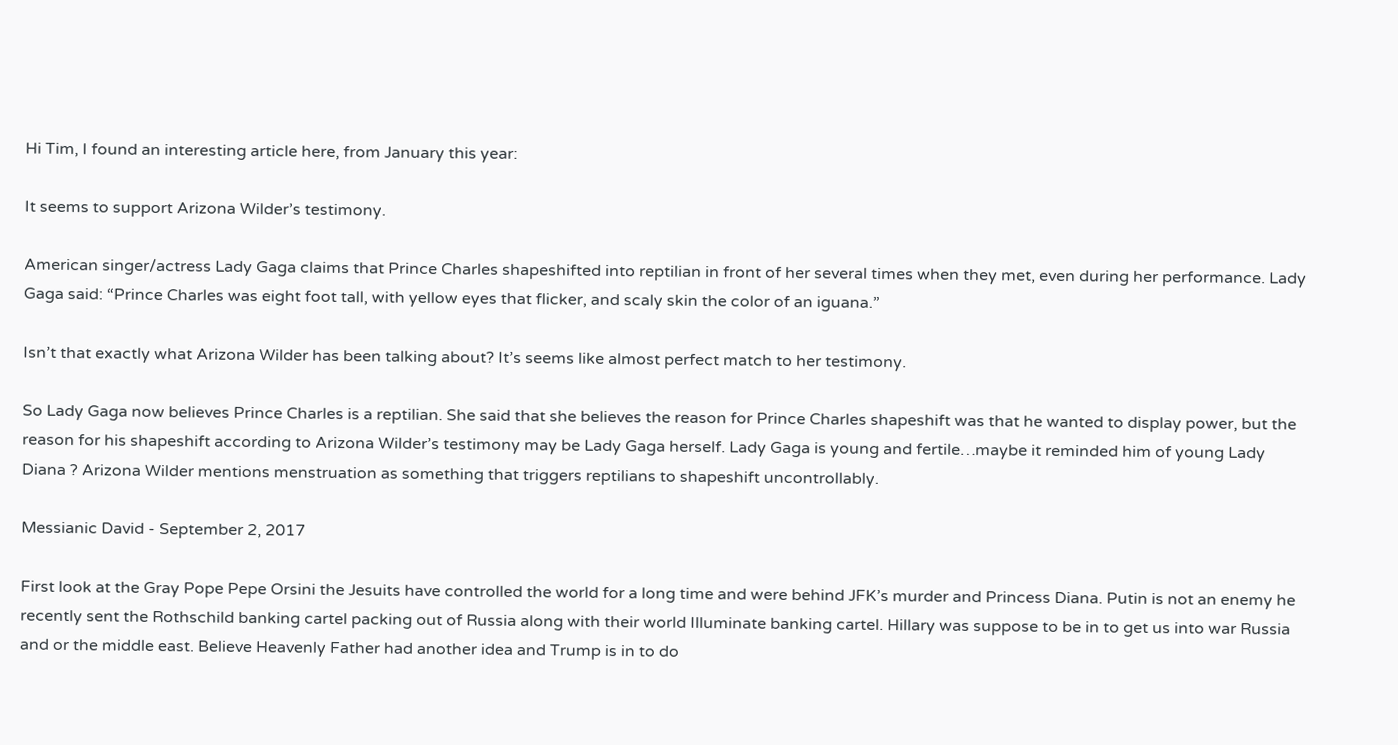Hi Tim, I found an interesting article here, from January this year:

It seems to support Arizona Wilder’s testimony.

American singer/actress Lady Gaga claims that Prince Charles shapeshifted into reptilian in front of her several times when they met, even during her performance. Lady Gaga said: “Prince Charles was eight foot tall, with yellow eyes that flicker, and scaly skin the color of an iguana.”

Isn’t that exactly what Arizona Wilder has been talking about? It’s seems like almost perfect match to her testimony.

So Lady Gaga now believes Prince Charles is a reptilian. She said that she believes the reason for Prince Charles shapeshift was that he wanted to display power, but the reason for his shapeshift according to Arizona Wilder’s testimony may be Lady Gaga herself. Lady Gaga is young and fertile…maybe it reminded him of young Lady Diana ? Arizona Wilder mentions menstruation as something that triggers reptilians to shapeshift uncontrollably.

Messianic David - September 2, 2017

First look at the Gray Pope Pepe Orsini the Jesuits have controlled the world for a long time and were behind JFK’s murder and Princess Diana. Putin is not an enemy he recently sent the Rothschild banking cartel packing out of Russia along with their world Illuminate banking cartel. Hillary was suppose to be in to get us into war Russia and or the middle east. Believe Heavenly Father had another idea and Trump is in to do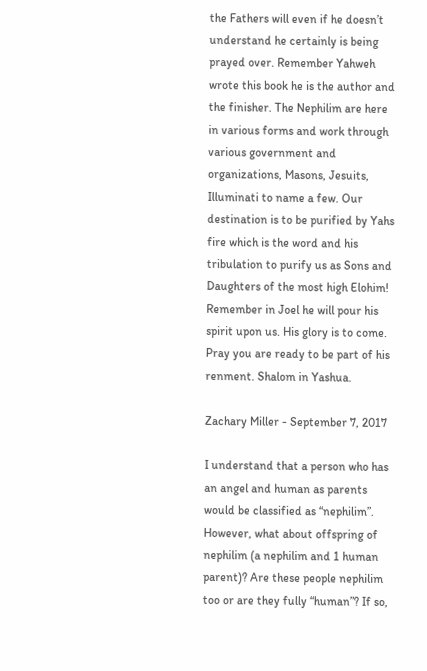the Fathers will even if he doesn’t understand he certainly is being prayed over. Remember Yahweh wrote this book he is the author and the finisher. The Nephilim are here in various forms and work through various government and organizations, Masons, Jesuits, Illuminati to name a few. Our destination is to be purified by Yahs fire which is the word and his tribulation to purify us as Sons and Daughters of the most high Elohim! Remember in Joel he will pour his spirit upon us. His glory is to come. Pray you are ready to be part of his renment. Shalom in Yashua.

Zachary Miller - September 7, 2017

I understand that a person who has an angel and human as parents would be classified as “nephilim”. However, what about offspring of nephilim (a nephilim and 1 human parent)? Are these people nephilim too or are they fully “human”? If so,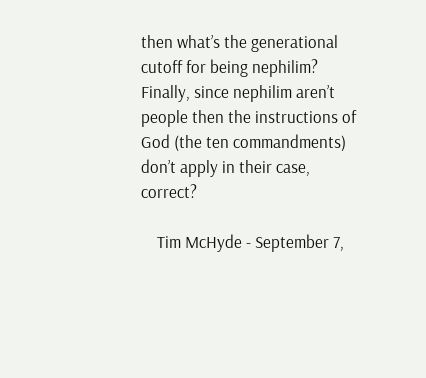then what’s the generational cutoff for being nephilim? Finally, since nephilim aren’t people then the instructions of God (the ten commandments) don’t apply in their case, correct?

    Tim McHyde - September 7,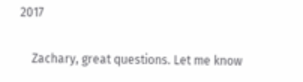2017

    Zachary, great questions. Let me know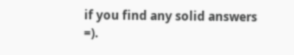if you find any solid answers =).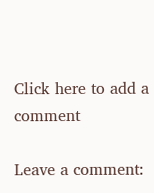Click here to add a comment

Leave a comment: